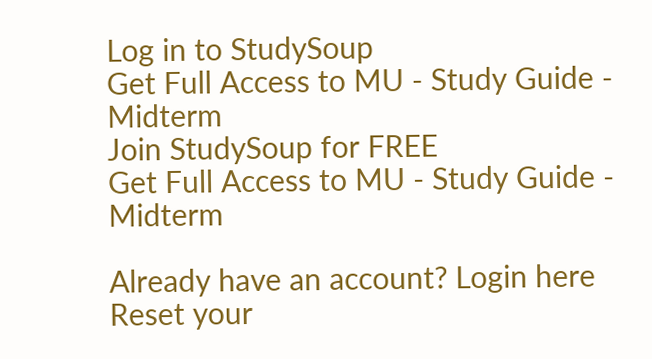Log in to StudySoup
Get Full Access to MU - Study Guide - Midterm
Join StudySoup for FREE
Get Full Access to MU - Study Guide - Midterm

Already have an account? Login here
Reset your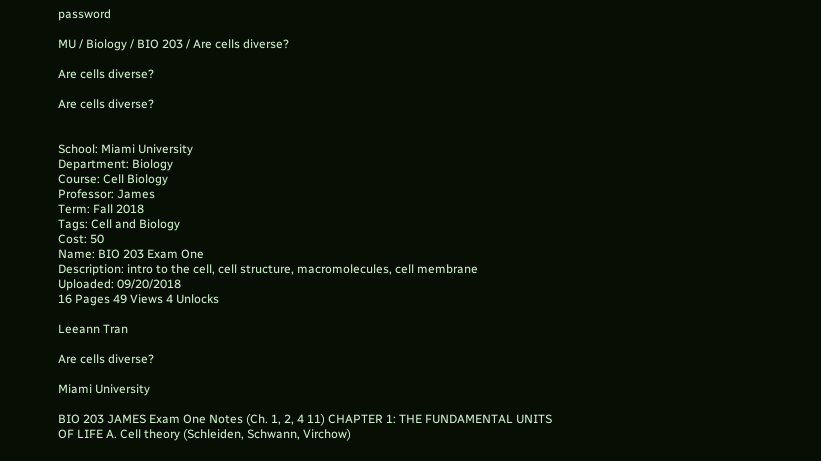password

MU / Biology / BIO 203 / Are cells diverse?

Are cells diverse?

Are cells diverse?


School: Miami University
Department: Biology
Course: Cell Biology
Professor: James
Term: Fall 2018
Tags: Cell and Biology
Cost: 50
Name: BIO 203 Exam One
Description: intro to the cell, cell structure, macromolecules, cell membrane
Uploaded: 09/20/2018
16 Pages 49 Views 4 Unlocks

Leeann Tran

Are cells diverse?

Miami University

BIO 203 JAMES Exam One Notes (Ch. 1, 2, 4 11) CHAPTER 1: THE FUNDAMENTAL UNITS OF LIFE A. Cell theory (Schleiden, Schwann, Virchow)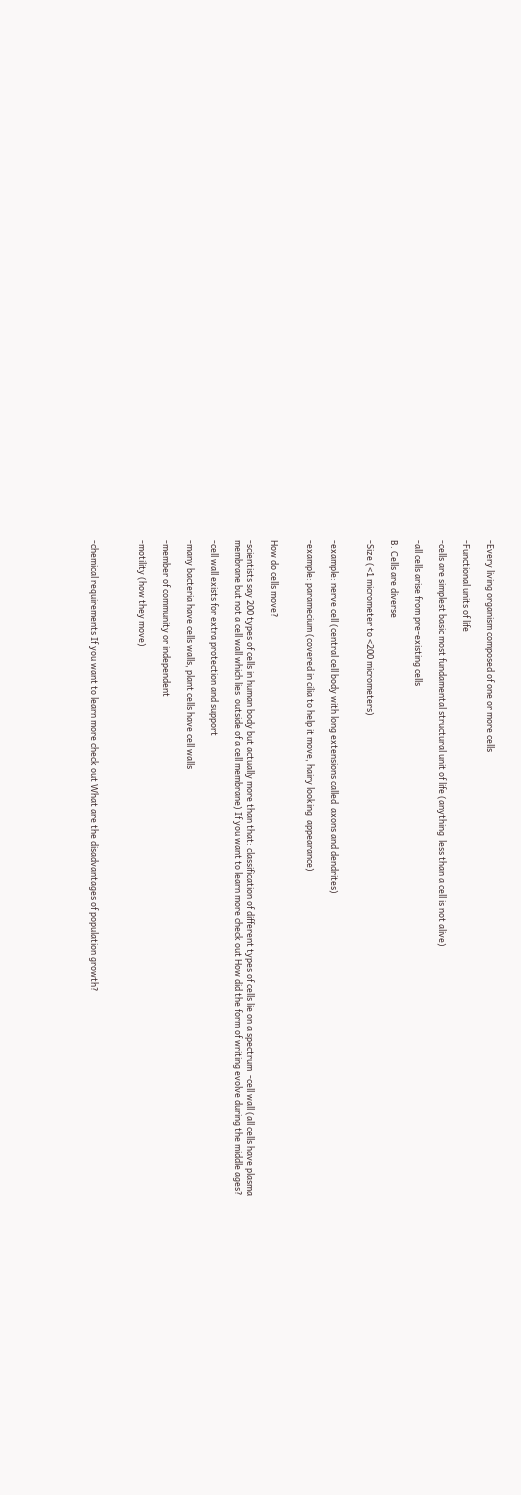-Every living organism composed of one or more cells

-Functional units of life

-cells are simplest basic most fundamental structural unit of life (anything  less than a cell is not alive)

-all cells arise from pre-existing cells

B. Cells are diverse

-Size (<1 micrometer to <200 micrometers)


-example: nerve cell (central cell body with long extensions called  axons and dendrites)

-example: paramecium (covered in cilia to help it move, hairy looking  appearance)


How do cells move?

-scientists say 200 types of cells in human body but actually more than that: classification of different types of cells lie on a spectrum  -cell wall (all cells have plasma membrane but not a cell wall which lies  outside of a cell membrane) If you want to learn more check out How did the form of writing evolve during the middle ages?

-cell wall exists for extra protection and support

-many bacteria have cells walls, plant cells have cell walls

-member of community or independent

-motility (how they move)



-chemical requirements If you want to learn more check out What are the disadvantages of population growth?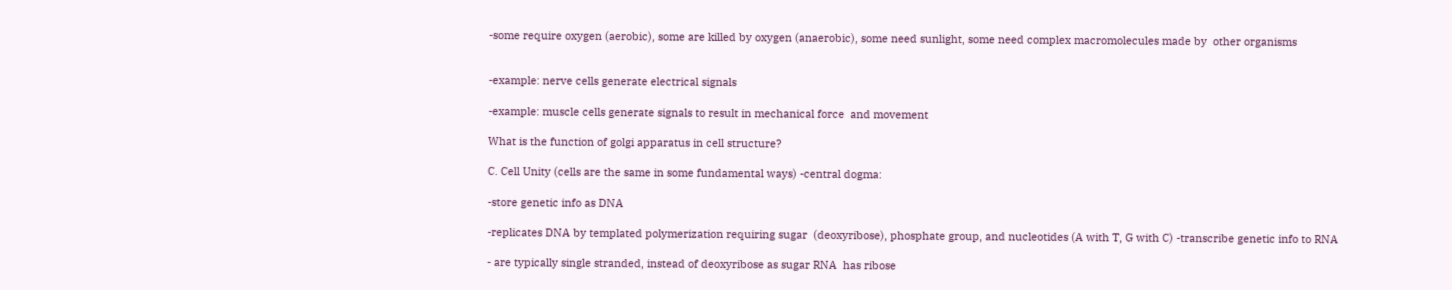-some require oxygen (aerobic), some are killed by oxygen (anaerobic), some need sunlight, some need complex macromolecules made by  other organisms


-example: nerve cells generate electrical signals

-example: muscle cells generate signals to result in mechanical force  and movement

What is the function of golgi apparatus in cell structure?

C. Cell Unity (cells are the same in some fundamental ways) -central dogma:

-store genetic info as DNA

-replicates DNA by templated polymerization requiring sugar  (deoxyribose), phosphate group, and nucleotides (A with T, G with C) -transcribe genetic info to RNA

- are typically single stranded, instead of deoxyribose as sugar RNA  has ribose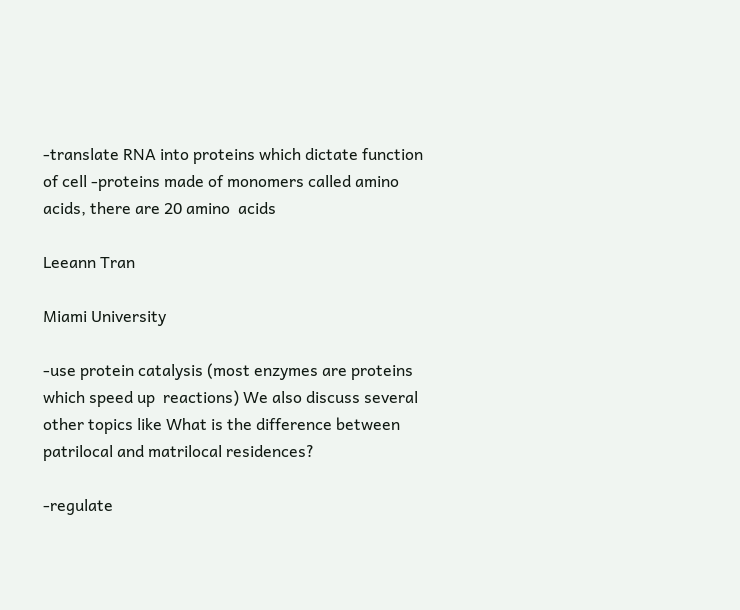-translate RNA into proteins which dictate function of cell -proteins made of monomers called amino acids, there are 20 amino  acids

Leeann Tran

Miami University

-use protein catalysis (most enzymes are proteins which speed up  reactions) We also discuss several other topics like What is the difference between patrilocal and matrilocal residences?

-regulate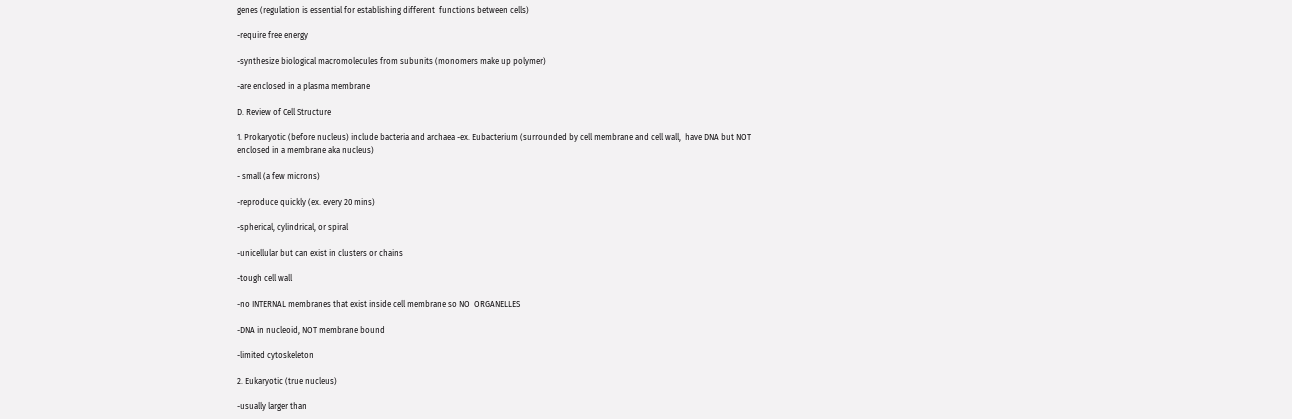genes (regulation is essential for establishing different  functions between cells)

-require free energy

-synthesize biological macromolecules from subunits (monomers make up polymer)

-are enclosed in a plasma membrane

D. Review of Cell Structure

1. Prokaryotic (before nucleus) include bacteria and archaea -ex. Eubacterium (surrounded by cell membrane and cell wall,  have DNA but NOT enclosed in a membrane aka nucleus)

- small (a few microns)

-reproduce quickly (ex. every 20 mins)

-spherical, cylindrical, or spiral

-unicellular but can exist in clusters or chains

-tough cell wall

-no INTERNAL membranes that exist inside cell membrane so NO  ORGANELLES

-DNA in nucleoid, NOT membrane bound

-limited cytoskeleton

2. Eukaryotic (true nucleus)

-usually larger than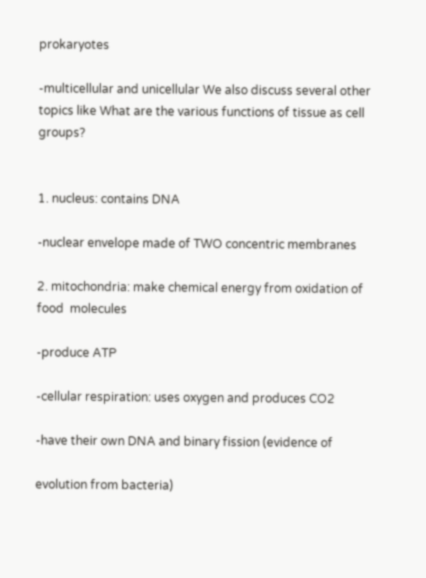prokaryotes

-multicellular and unicellular We also discuss several other topics like What are the various functions of tissue as cell groups?


1. nucleus: contains DNA

-nuclear envelope made of TWO concentric membranes

2. mitochondria: make chemical energy from oxidation of food  molecules

-produce ATP

-cellular respiration: uses oxygen and produces CO2

-have their own DNA and binary fission (evidence of

evolution from bacteria)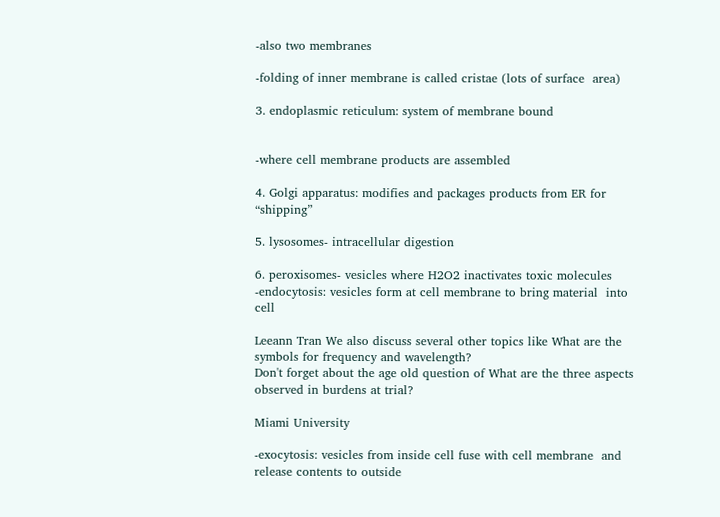-also two membranes

-folding of inner membrane is called cristae (lots of surface  area)

3. endoplasmic reticulum: system of membrane bound


-where cell membrane products are assembled

4. Golgi apparatus: modifies and packages products from ER for  “shipping”

5. lysosomes- intracellular digestion

6. peroxisomes- vesicles where H2O2 inactivates toxic molecules -endocytosis: vesicles form at cell membrane to bring material  into cell

Leeann Tran We also discuss several other topics like What are the symbols for frequency and wavelength?
Don't forget about the age old question of What are the three aspects observed in burdens at trial?

Miami University

-exocytosis: vesicles from inside cell fuse with cell membrane  and release contents to outside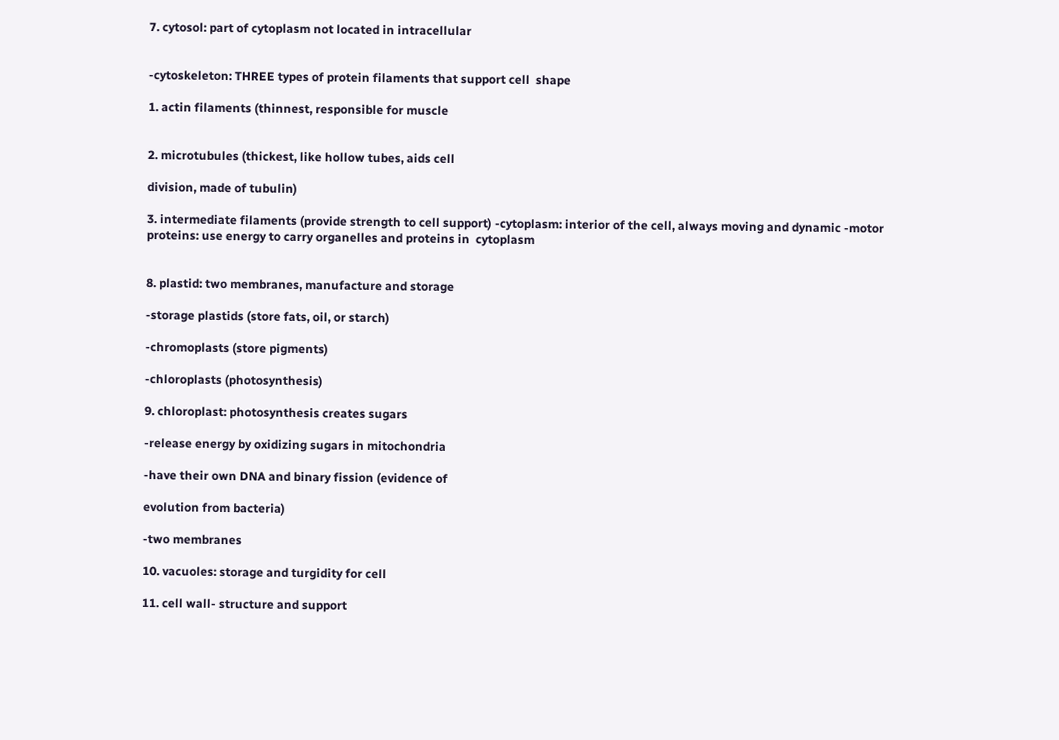7. cytosol: part of cytoplasm not located in intracellular


-cytoskeleton: THREE types of protein filaments that support cell  shape

1. actin filaments (thinnest, responsible for muscle


2. microtubules (thickest, like hollow tubes, aids cell

division, made of tubulin)

3. intermediate filaments (provide strength to cell support) -cytoplasm: interior of the cell, always moving and dynamic -motor proteins: use energy to carry organelles and proteins in  cytoplasm


8. plastid: two membranes, manufacture and storage

-storage plastids (store fats, oil, or starch)

-chromoplasts (store pigments)

-chloroplasts (photosynthesis)

9. chloroplast: photosynthesis creates sugars

-release energy by oxidizing sugars in mitochondria

-have their own DNA and binary fission (evidence of

evolution from bacteria)

-two membranes

10. vacuoles: storage and turgidity for cell

11. cell wall- structure and support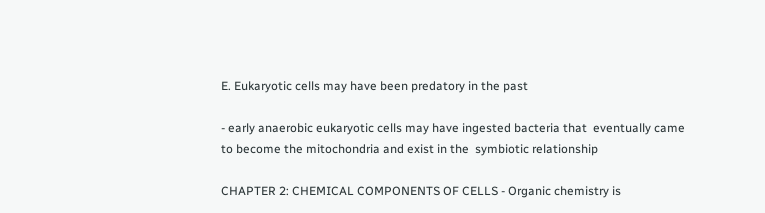E. Eukaryotic cells may have been predatory in the past

- early anaerobic eukaryotic cells may have ingested bacteria that  eventually came to become the mitochondria and exist in the  symbiotic relationship

CHAPTER 2: CHEMICAL COMPONENTS OF CELLS - Organic chemistry is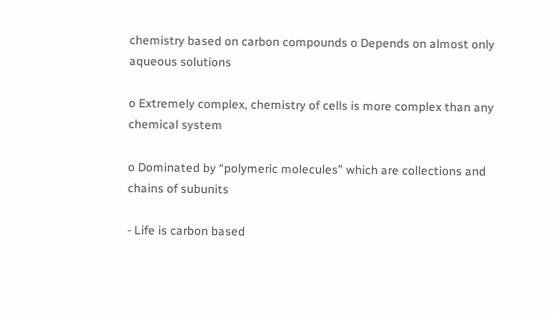chemistry based on carbon compounds o Depends on almost only aqueous solutions

o Extremely complex, chemistry of cells is more complex than any  chemical system

o Dominated by “polymeric molecules” which are collections and  chains of subunits

- Life is carbon based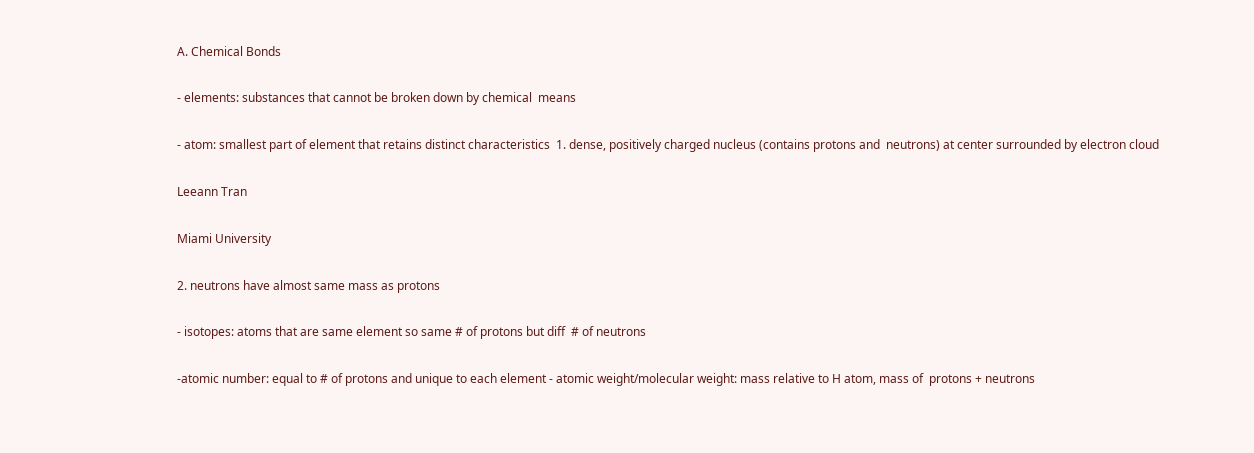A. Chemical Bonds

- elements: substances that cannot be broken down by chemical  means

- atom: smallest part of element that retains distinct characteristics  1. dense, positively charged nucleus (contains protons and  neutrons) at center surrounded by electron cloud

Leeann Tran

Miami University

2. neutrons have almost same mass as protons

- isotopes: atoms that are same element so same # of protons but diff  # of neutrons

-atomic number: equal to # of protons and unique to each element - atomic weight/molecular weight: mass relative to H atom, mass of  protons + neutrons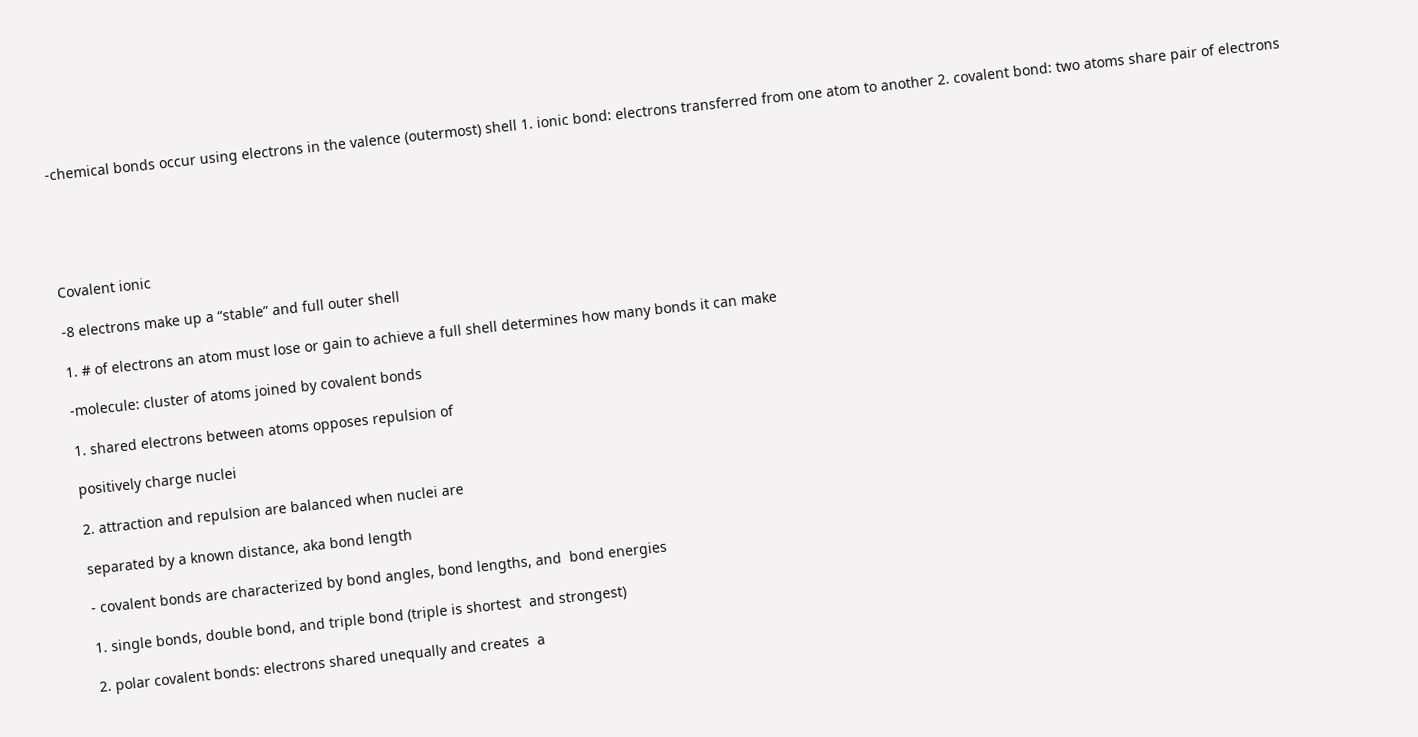-chemical bonds occur using electrons in the valence (outermost) shell 1. ionic bond: electrons transferred from one atom to another 2. covalent bond: two atoms share pair of electrons





Covalent ionic

-8 electrons make up a “stable” and full outer shell

1. # of electrons an atom must lose or gain to achieve a full shell determines how many bonds it can make

-molecule: cluster of atoms joined by covalent bonds

1. shared electrons between atoms opposes repulsion of

positively charge nuclei

2. attraction and repulsion are balanced when nuclei are

separated by a known distance, aka bond length

- covalent bonds are characterized by bond angles, bond lengths, and  bond energies

1. single bonds, double bond, and triple bond (triple is shortest  and strongest)

2. polar covalent bonds: electrons shared unequally and creates  a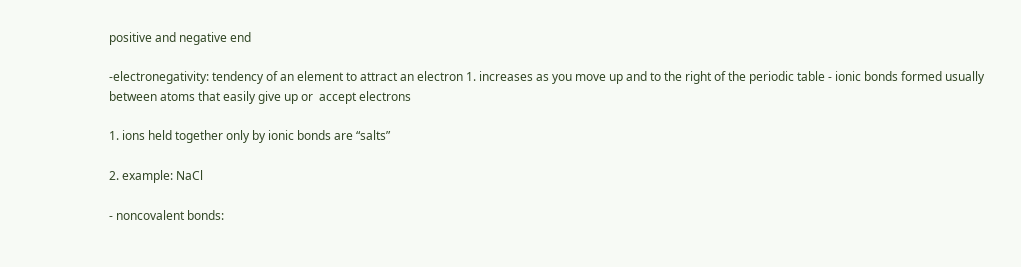positive and negative end

-electronegativity: tendency of an element to attract an electron 1. increases as you move up and to the right of the periodic table - ionic bonds formed usually between atoms that easily give up or  accept electrons

1. ions held together only by ionic bonds are “salts”

2. example: NaCl

- noncovalent bonds: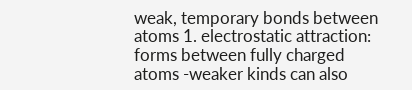weak, temporary bonds between atoms 1. electrostatic attraction: forms between fully charged atoms -weaker kinds can also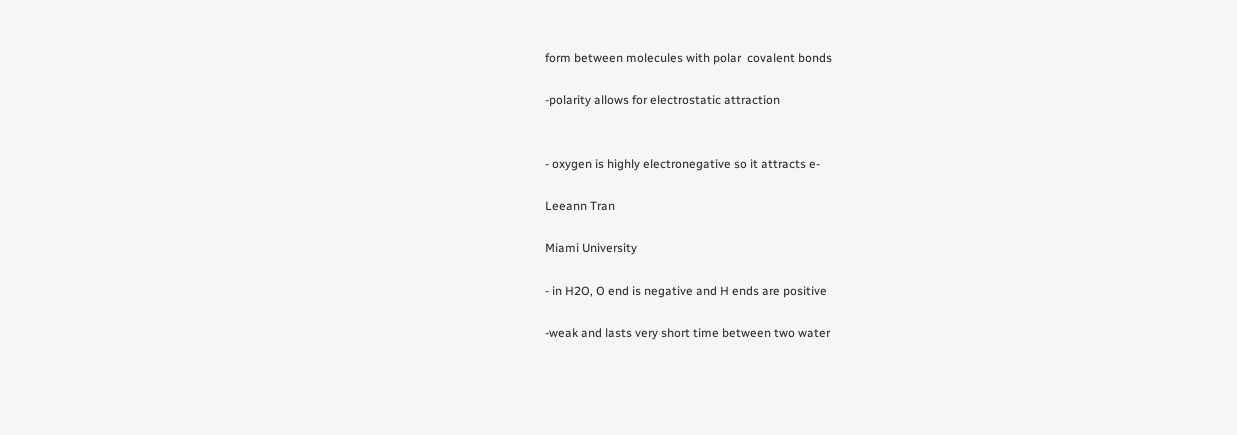form between molecules with polar  covalent bonds

-polarity allows for electrostatic attraction


- oxygen is highly electronegative so it attracts e-

Leeann Tran

Miami University

- in H2O, O end is negative and H ends are positive

-weak and lasts very short time between two water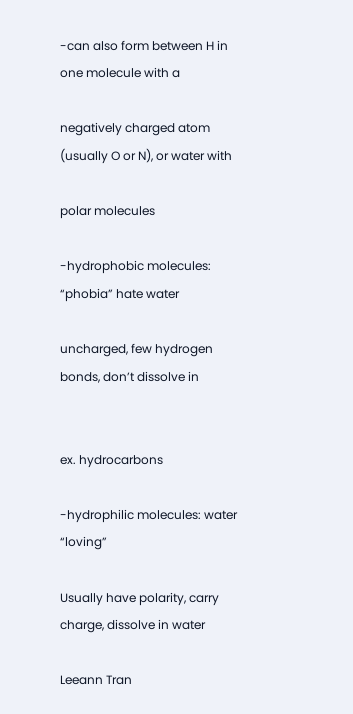-can also form between H in one molecule with a

negatively charged atom (usually O or N), or water with

polar molecules

-hydrophobic molecules: “phobia” hate water

uncharged, few hydrogen bonds, don’t dissolve in


ex. hydrocarbons

-hydrophilic molecules: water “loving”

Usually have polarity, carry charge, dissolve in water

Leeann Tran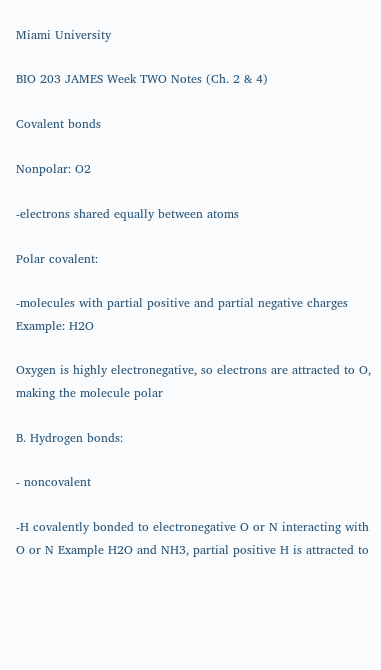Miami University

BIO 203 JAMES Week TWO Notes (Ch. 2 & 4)

Covalent bonds

Nonpolar: O2

-electrons shared equally between atoms

Polar covalent:

-molecules with partial positive and partial negative charges Example: H2O

Oxygen is highly electronegative, so electrons are attracted to O, making the molecule polar

B. Hydrogen bonds:

- noncovalent

-H covalently bonded to electronegative O or N interacting with O or N Example H2O and NH3, partial positive H is attracted to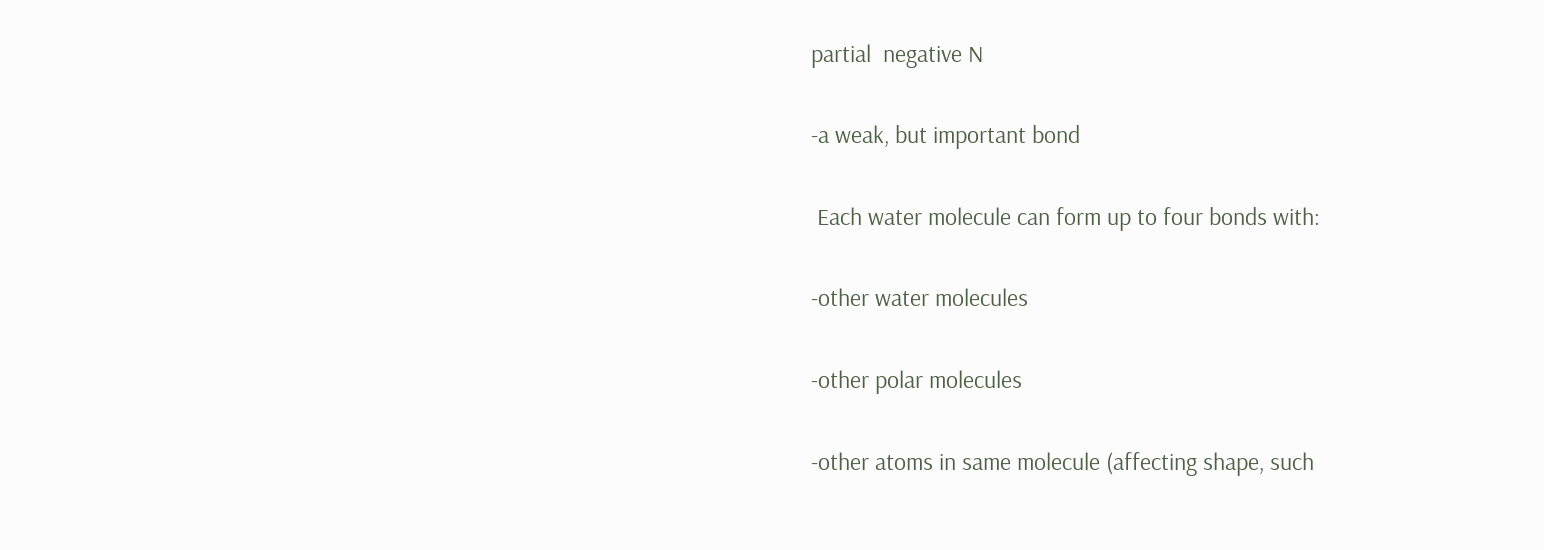partial  negative N

-a weak, but important bond

 Each water molecule can form up to four bonds with:

-other water molecules

-other polar molecules

-other atoms in same molecule (affecting shape, such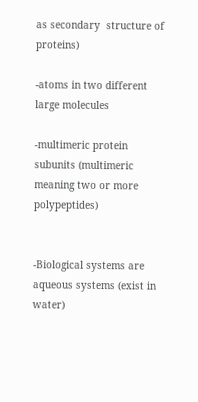as secondary  structure of proteins)

-atoms in two different large molecules

-multimeric protein subunits (multimeric meaning two or more  polypeptides)


-Biological systems are aqueous systems (exist in water)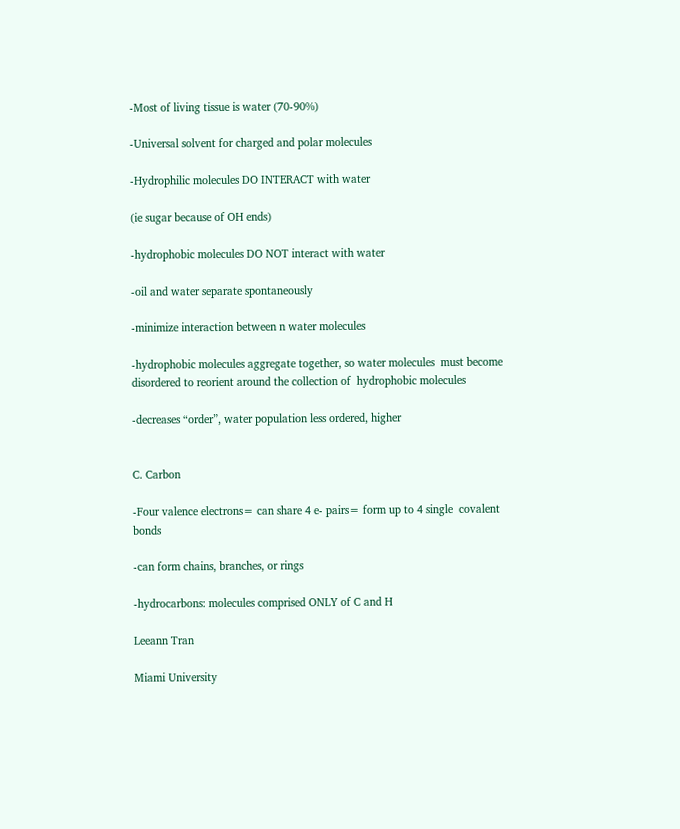-Most of living tissue is water (70-90%)

-Universal solvent for charged and polar molecules

-Hydrophilic molecules DO INTERACT with water

(ie sugar because of OH ends)

-hydrophobic molecules DO NOT interact with water

-oil and water separate spontaneously

-minimize interaction between n water molecules

-hydrophobic molecules aggregate together, so water molecules  must become disordered to reorient around the collection of  hydrophobic molecules

-decreases “order”, water population less ordered, higher


C. Carbon

-Four valence electrons= can share 4 e- pairs= form up to 4 single  covalent bonds

-can form chains, branches, or rings

-hydrocarbons: molecules comprised ONLY of C and H

Leeann Tran

Miami University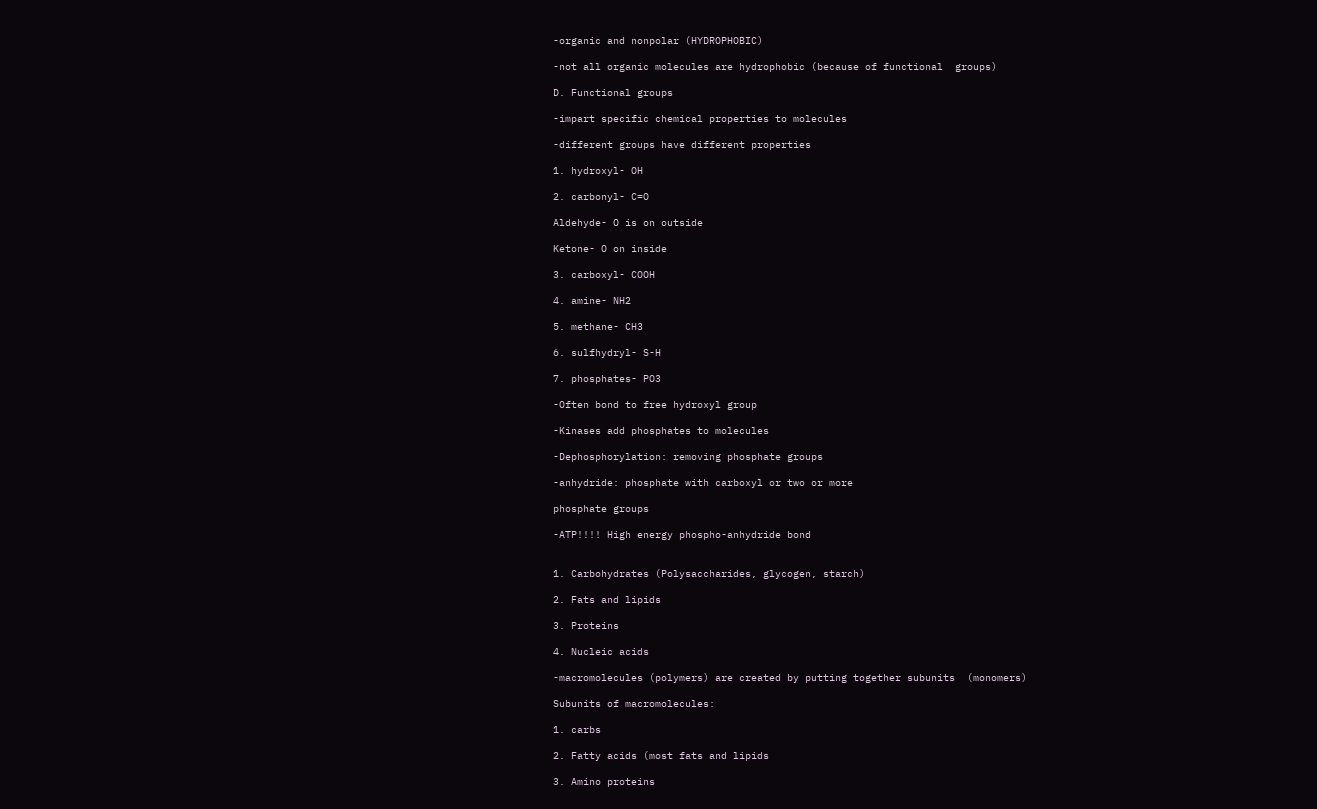-organic and nonpolar (HYDROPHOBIC)

-not all organic molecules are hydrophobic (because of functional  groups)

D. Functional groups

-impart specific chemical properties to molecules

-different groups have different properties

1. hydroxyl- OH

2. carbonyl- C=O

Aldehyde- O is on outside

Ketone- O on inside

3. carboxyl- COOH

4. amine- NH2

5. methane- CH3

6. sulfhydryl- S-H

7. phosphates- PO3

-Often bond to free hydroxyl group

-Kinases add phosphates to molecules

-Dephosphorylation: removing phosphate groups

-anhydride: phosphate with carboxyl or two or more

phosphate groups

-ATP!!!! High energy phospho-anhydride bond


1. Carbohydrates (Polysaccharides, glycogen, starch)

2. Fats and lipids

3. Proteins

4. Nucleic acids

-macromolecules (polymers) are created by putting together subunits  (monomers)

Subunits of macromolecules:

1. carbs

2. Fatty acids (most fats and lipids

3. Amino proteins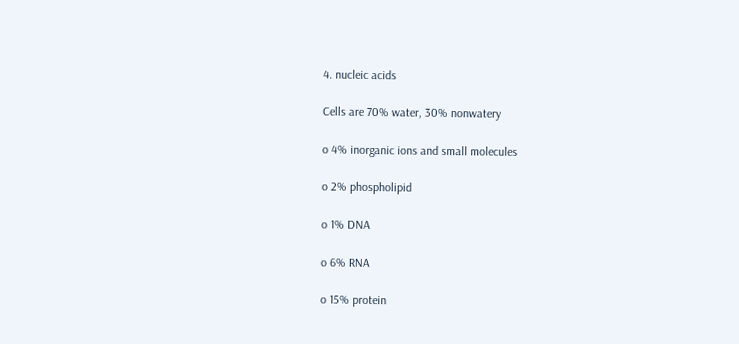4. nucleic acids

Cells are 70% water, 30% nonwatery

o 4% inorganic ions and small molecules

o 2% phospholipid

o 1% DNA

o 6% RNA

o 15% protein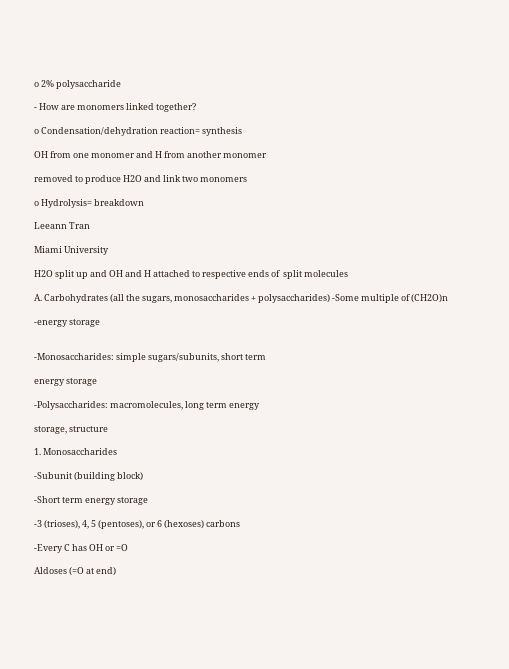o 2% polysaccharide

- How are monomers linked together?

o Condensation/dehydration reaction= synthesis

OH from one monomer and H from another monomer

removed to produce H2O and link two monomers

o Hydrolysis= breakdown

Leeann Tran

Miami University

H2O split up and OH and H attached to respective ends of  split molecules

A. Carbohydrates (all the sugars, monosaccharides + polysaccharides) -Some multiple of (CH2O)n

-energy storage


-Monosaccharides: simple sugars/subunits, short term

energy storage

-Polysaccharides: macromolecules, long term energy

storage, structure

1. Monosaccharides

-Subunit (building block)

-Short term energy storage

-3 (trioses), 4, 5 (pentoses), or 6 (hexoses) carbons

-Every C has OH or =O

Aldoses (=O at end)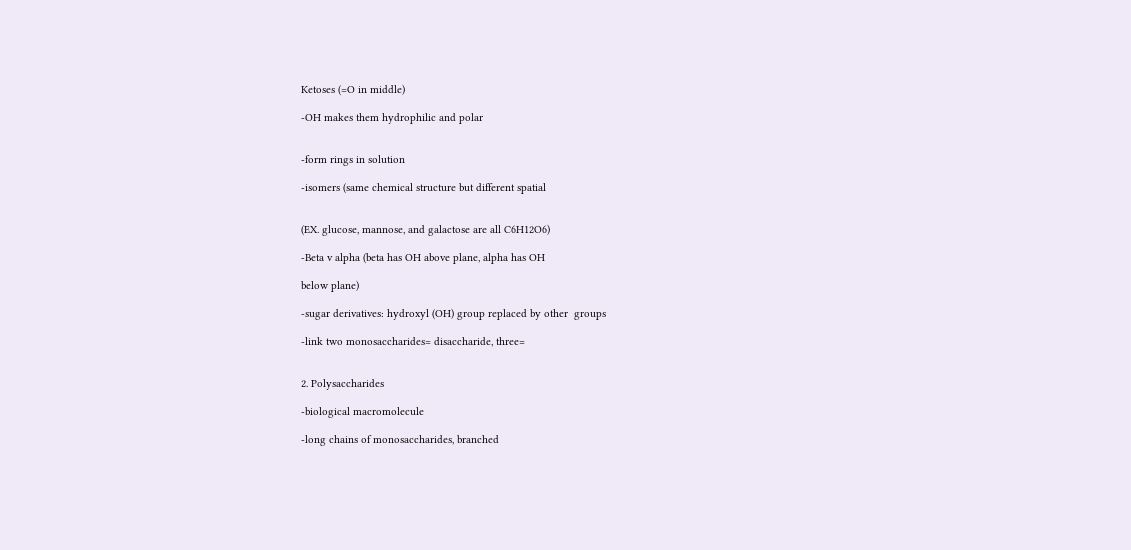Ketoses (=O in middle)

-OH makes them hydrophilic and polar


-form rings in solution

-isomers (same chemical structure but different spatial


(EX. glucose, mannose, and galactose are all C6H12O6)

-Beta v alpha (beta has OH above plane, alpha has OH

below plane)

-sugar derivatives: hydroxyl (OH) group replaced by other  groups

-link two monosaccharides= disaccharide, three=


2. Polysaccharides

-biological macromolecule

-long chains of monosaccharides, branched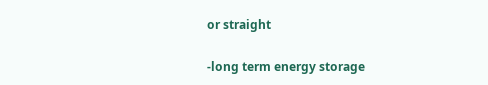or straight

-long term energy storage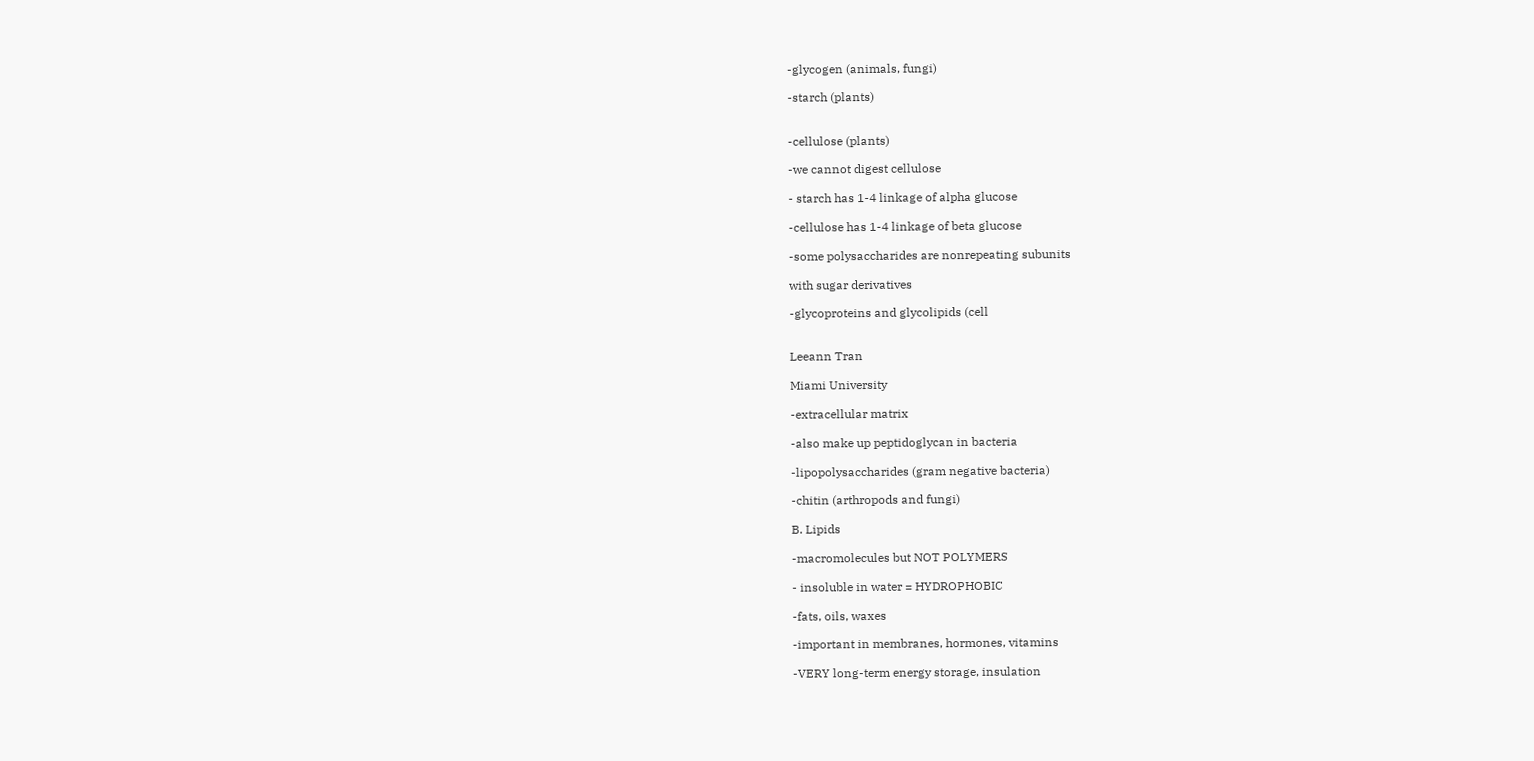-glycogen (animals, fungi)

-starch (plants)


-cellulose (plants)

-we cannot digest cellulose

- starch has 1-4 linkage of alpha glucose

-cellulose has 1-4 linkage of beta glucose

-some polysaccharides are nonrepeating subunits

with sugar derivatives

-glycoproteins and glycolipids (cell


Leeann Tran

Miami University

-extracellular matrix

-also make up peptidoglycan in bacteria

-lipopolysaccharides (gram negative bacteria)

-chitin (arthropods and fungi)

B. Lipids

-macromolecules but NOT POLYMERS

- insoluble in water = HYDROPHOBIC

-fats, oils, waxes

-important in membranes, hormones, vitamins

-VERY long-term energy storage, insulation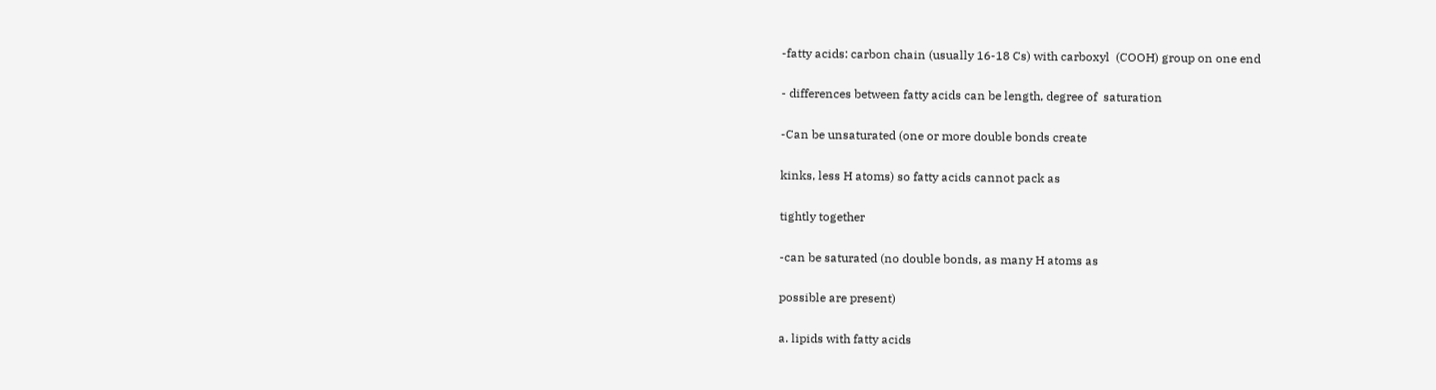-fatty acids: carbon chain (usually 16-18 Cs) with carboxyl  (COOH) group on one end

- differences between fatty acids can be length, degree of  saturation

-Can be unsaturated (one or more double bonds create

kinks, less H atoms) so fatty acids cannot pack as

tightly together

-can be saturated (no double bonds, as many H atoms as

possible are present)

a. lipids with fatty acids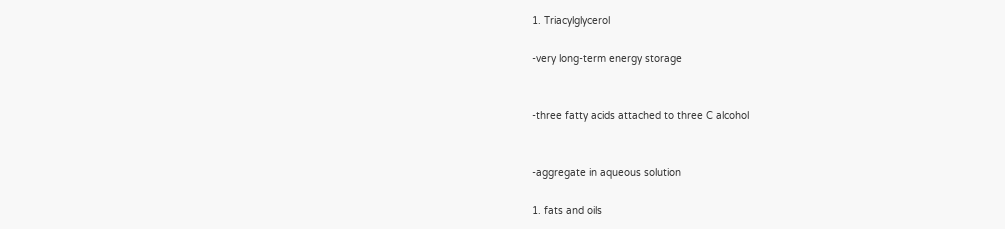1. Triacylglycerol

-very long-term energy storage


-three fatty acids attached to three C alcohol


-aggregate in aqueous solution

1. fats and oils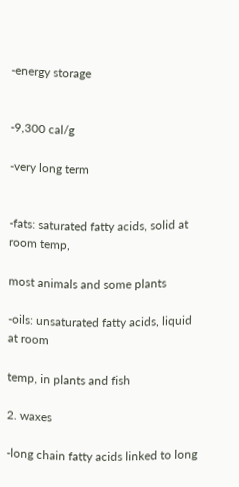-energy storage


-9,300 cal/g

-very long term


-fats: saturated fatty acids, solid at room temp,

most animals and some plants

-oils: unsaturated fatty acids, liquid at room

temp, in plants and fish

2. waxes

-long chain fatty acids linked to long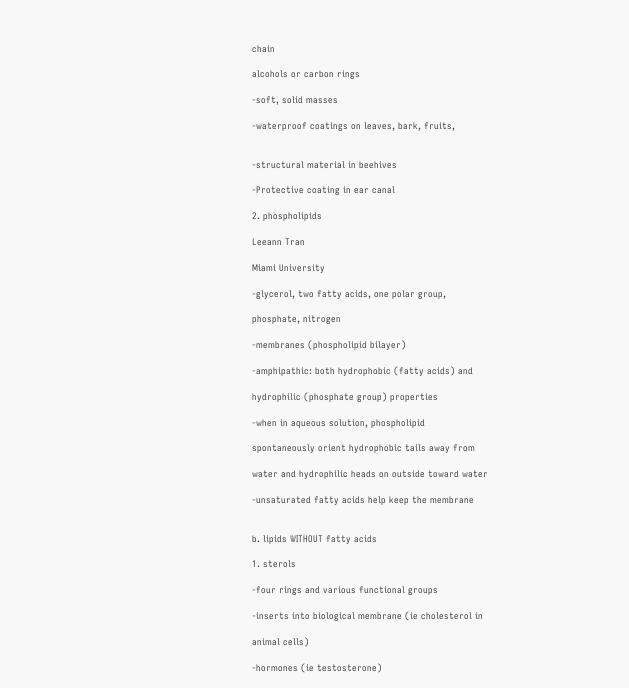chain

alcohols or carbon rings

-soft, solid masses

-waterproof coatings on leaves, bark, fruits,


-structural material in beehives

-Protective coating in ear canal

2. phospholipids

Leeann Tran

Miami University

-glycerol, two fatty acids, one polar group,

phosphate, nitrogen

-membranes (phospholipid bilayer)

-amphipathic: both hydrophobic (fatty acids) and

hydrophilic (phosphate group) properties

-when in aqueous solution, phospholipid

spontaneously orient hydrophobic tails away from

water and hydrophilic heads on outside toward water

-unsaturated fatty acids help keep the membrane


b. lipids WITHOUT fatty acids

1. sterols

-four rings and various functional groups

-inserts into biological membrane (ie cholesterol in

animal cells)

-hormones (ie testosterone)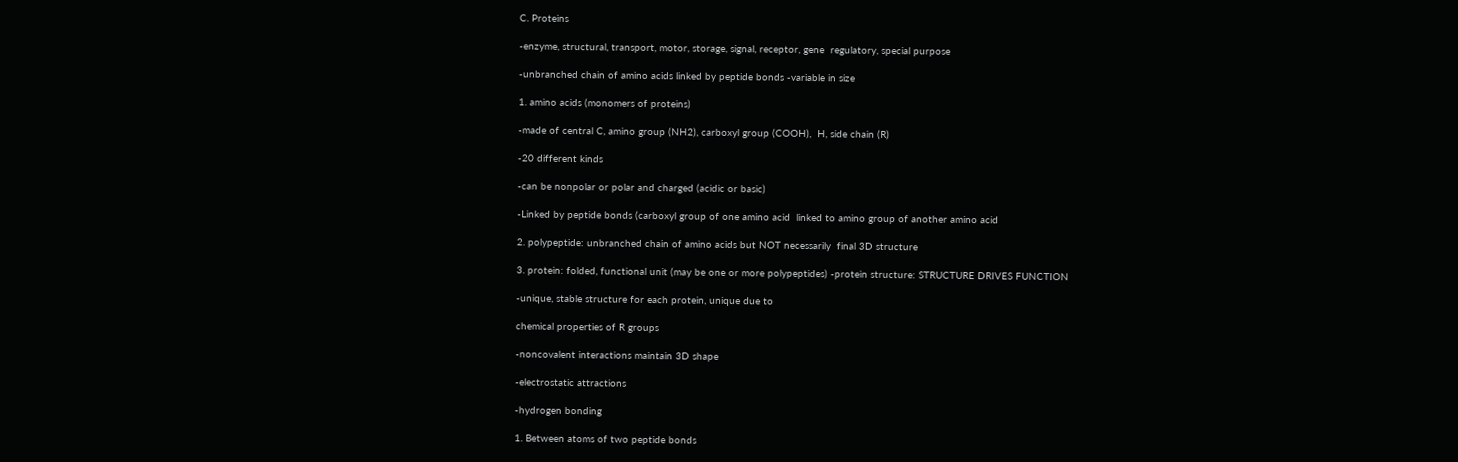C. Proteins

-enzyme, structural, transport, motor, storage, signal, receptor, gene  regulatory, special purpose

-unbranched chain of amino acids linked by peptide bonds -variable in size

1. amino acids (monomers of proteins)

-made of central C, amino group (NH2), carboxyl group (COOH),  H, side chain (R)

-20 different kinds

-can be nonpolar or polar and charged (acidic or basic)

-Linked by peptide bonds (carboxyl group of one amino acid  linked to amino group of another amino acid

2. polypeptide: unbranched chain of amino acids but NOT necessarily  final 3D structure

3. protein: folded, functional unit (may be one or more polypeptides) -protein structure: STRUCTURE DRIVES FUNCTION

-unique, stable structure for each protein, unique due to

chemical properties of R groups

-noncovalent interactions maintain 3D shape

-electrostatic attractions

-hydrogen bonding

1. Between atoms of two peptide bonds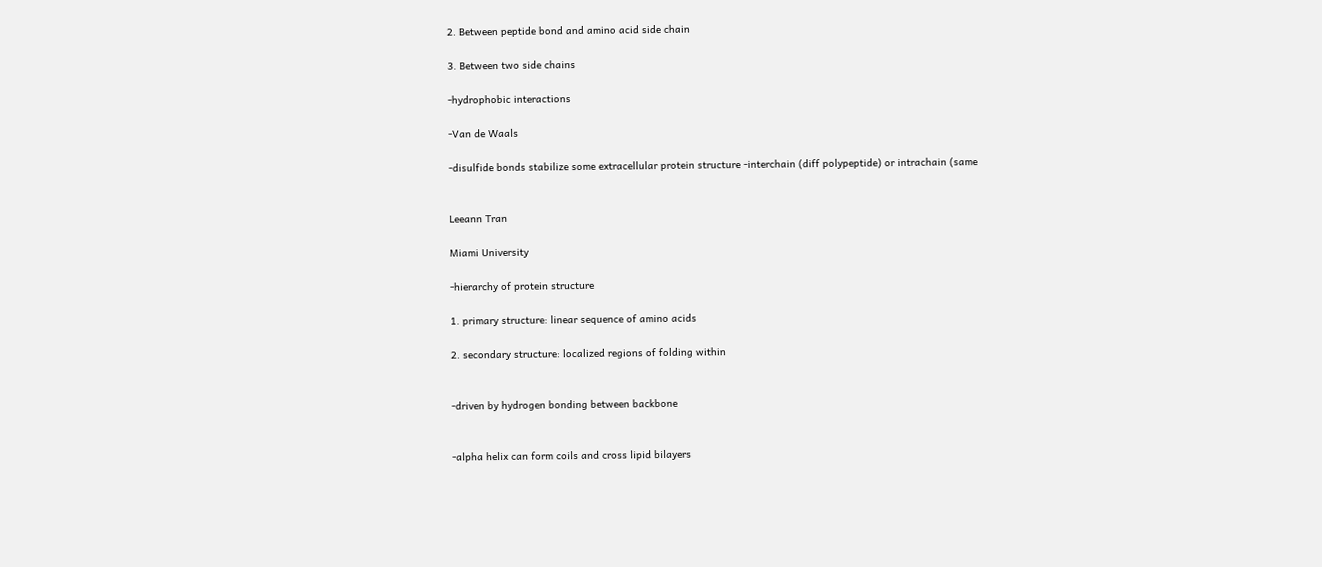2. Between peptide bond and amino acid side chain

3. Between two side chains

-hydrophobic interactions

-Van de Waals

-disulfide bonds stabilize some extracellular protein structure -interchain (diff polypeptide) or intrachain (same


Leeann Tran

Miami University

-hierarchy of protein structure

1. primary structure: linear sequence of amino acids

2. secondary structure: localized regions of folding within


-driven by hydrogen bonding between backbone


-alpha helix can form coils and cross lipid bilayers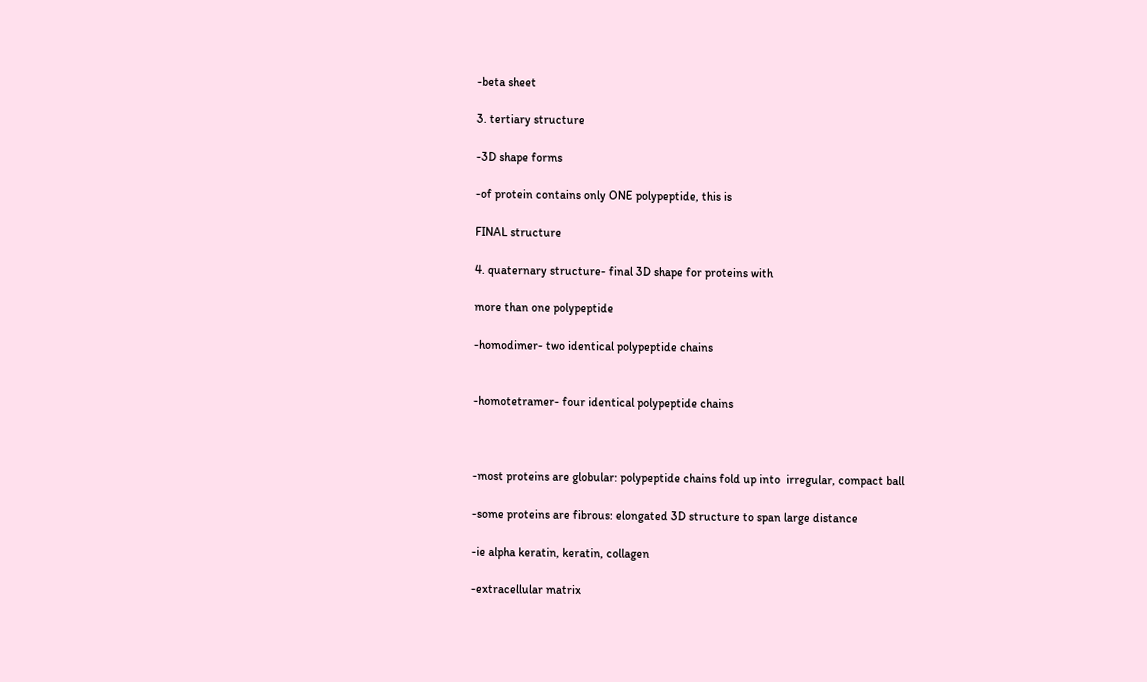-beta sheet

3. tertiary structure

-3D shape forms

-of protein contains only ONE polypeptide, this is

FINAL structure

4. quaternary structure- final 3D shape for proteins with

more than one polypeptide

-homodimer- two identical polypeptide chains


-homotetramer- four identical polypeptide chains



-most proteins are globular: polypeptide chains fold up into  irregular, compact ball

-some proteins are fibrous: elongated 3D structure to span large distance

-ie alpha keratin, keratin, collagen

-extracellular matrix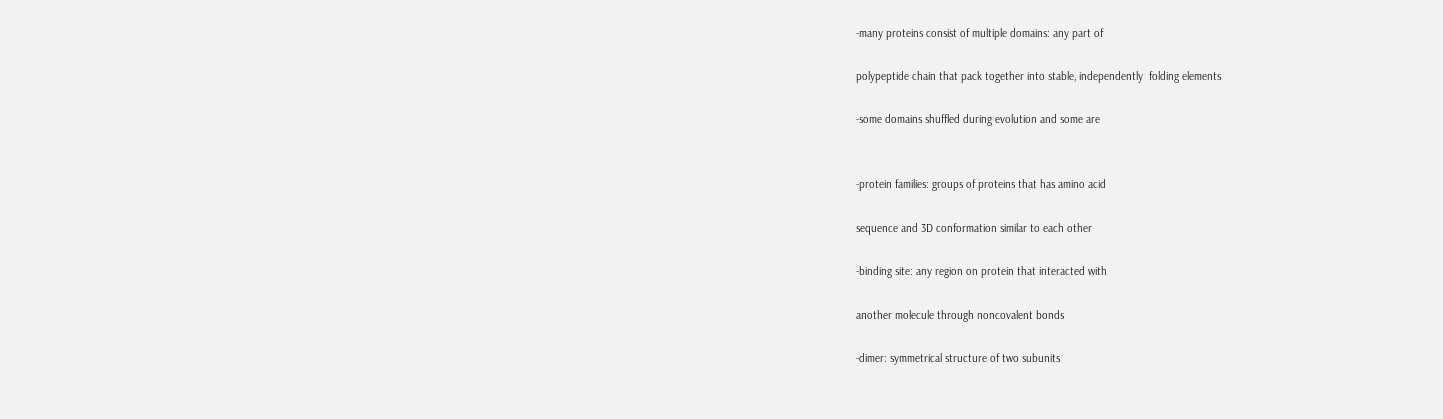-many proteins consist of multiple domains: any part of

polypeptide chain that pack together into stable, independently  folding elements

-some domains shuffled during evolution and some are


-protein families: groups of proteins that has amino acid

sequence and 3D conformation similar to each other

-binding site: any region on protein that interacted with

another molecule through noncovalent bonds

-dimer: symmetrical structure of two subunits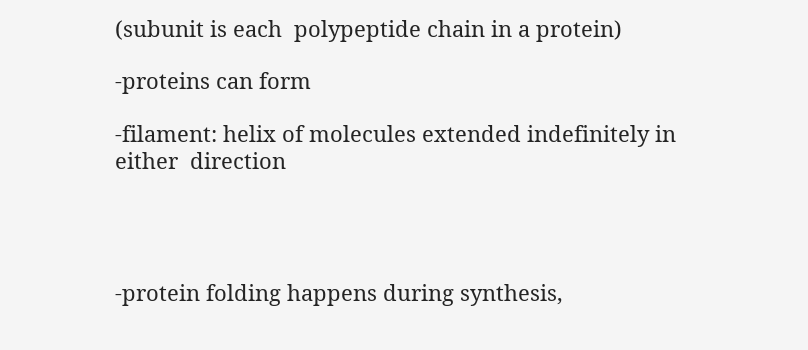(subunit is each  polypeptide chain in a protein)

-proteins can form

-filament: helix of molecules extended indefinitely in either  direction




-protein folding happens during synthesis,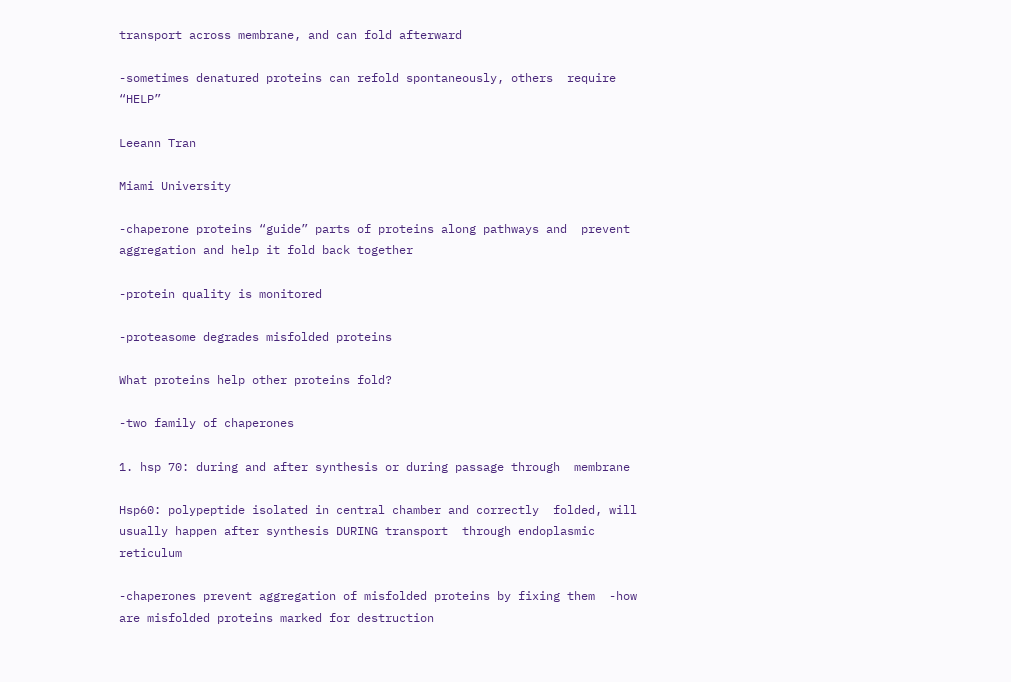transport across membrane, and can fold afterward

-sometimes denatured proteins can refold spontaneously, others  require “HELP”

Leeann Tran

Miami University

-chaperone proteins “guide” parts of proteins along pathways and  prevent aggregation and help it fold back together

-protein quality is monitored

-proteasome degrades misfolded proteins

What proteins help other proteins fold?

-two family of chaperones

1. hsp 70: during and after synthesis or during passage through  membrane

Hsp60: polypeptide isolated in central chamber and correctly  folded, will usually happen after synthesis DURING transport  through endoplasmic reticulum

-chaperones prevent aggregation of misfolded proteins by fixing them  -how are misfolded proteins marked for destruction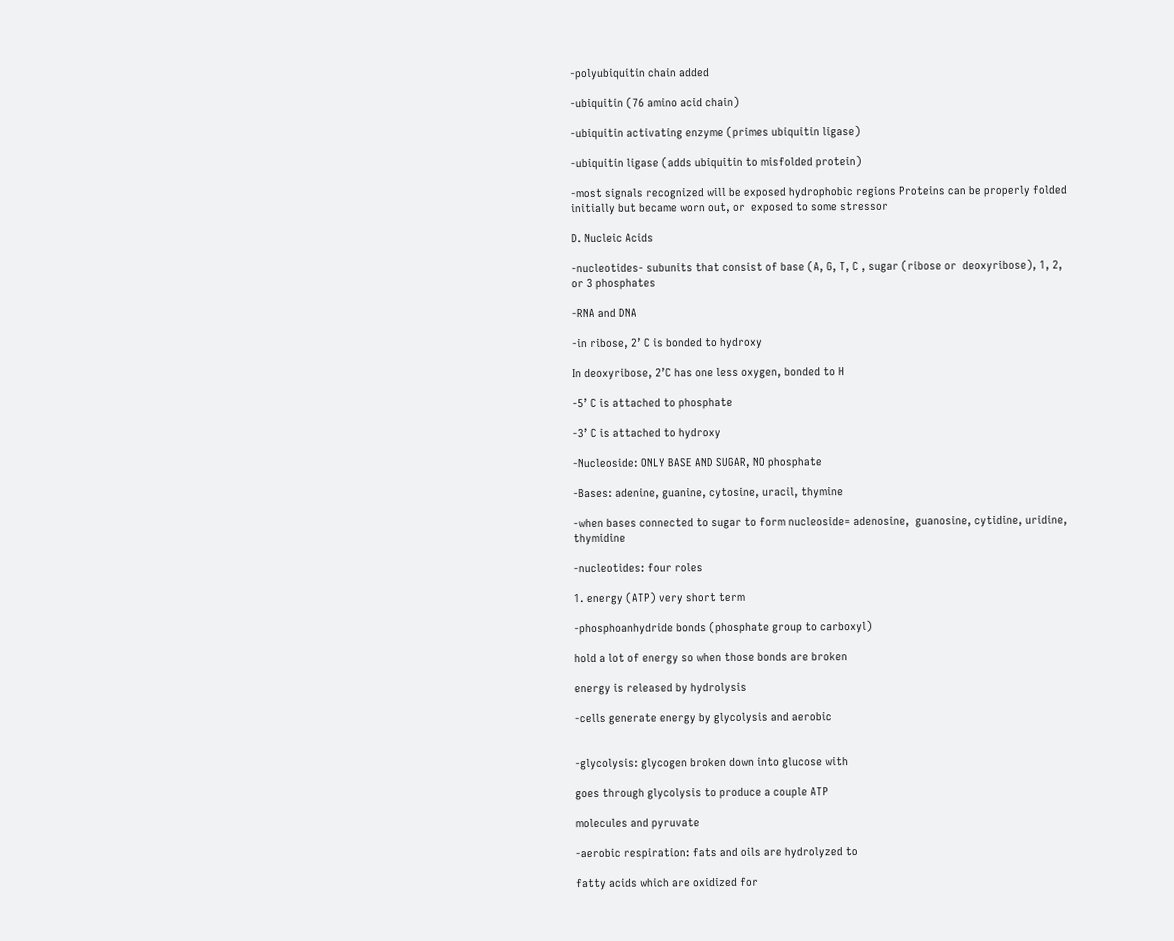-polyubiquitin chain added

-ubiquitin (76 amino acid chain)

-ubiquitin activating enzyme (primes ubiquitin ligase)

-ubiquitin ligase (adds ubiquitin to misfolded protein)

-most signals recognized will be exposed hydrophobic regions Proteins can be properly folded initially but became worn out, or  exposed to some stressor

D. Nucleic Acids

-nucleotides- subunits that consist of base (A, G, T, C , sugar (ribose or  deoxyribose), 1, 2, or 3 phosphates

-RNA and DNA

-in ribose, 2’ C is bonded to hydroxy

In deoxyribose, 2’C has one less oxygen, bonded to H

-5’ C is attached to phosphate

-3’ C is attached to hydroxy

-Nucleoside: ONLY BASE AND SUGAR, NO phosphate

-Bases: adenine, guanine, cytosine, uracil, thymine

-when bases connected to sugar to form nucleoside= adenosine,  guanosine, cytidine, uridine, thymidine

-nucleotides: four roles

1. energy (ATP) very short term

-phosphoanhydride bonds (phosphate group to carboxyl)

hold a lot of energy so when those bonds are broken

energy is released by hydrolysis

-cells generate energy by glycolysis and aerobic


-glycolysis: glycogen broken down into glucose with

goes through glycolysis to produce a couple ATP

molecules and pyruvate

-aerobic respiration: fats and oils are hydrolyzed to

fatty acids which are oxidized for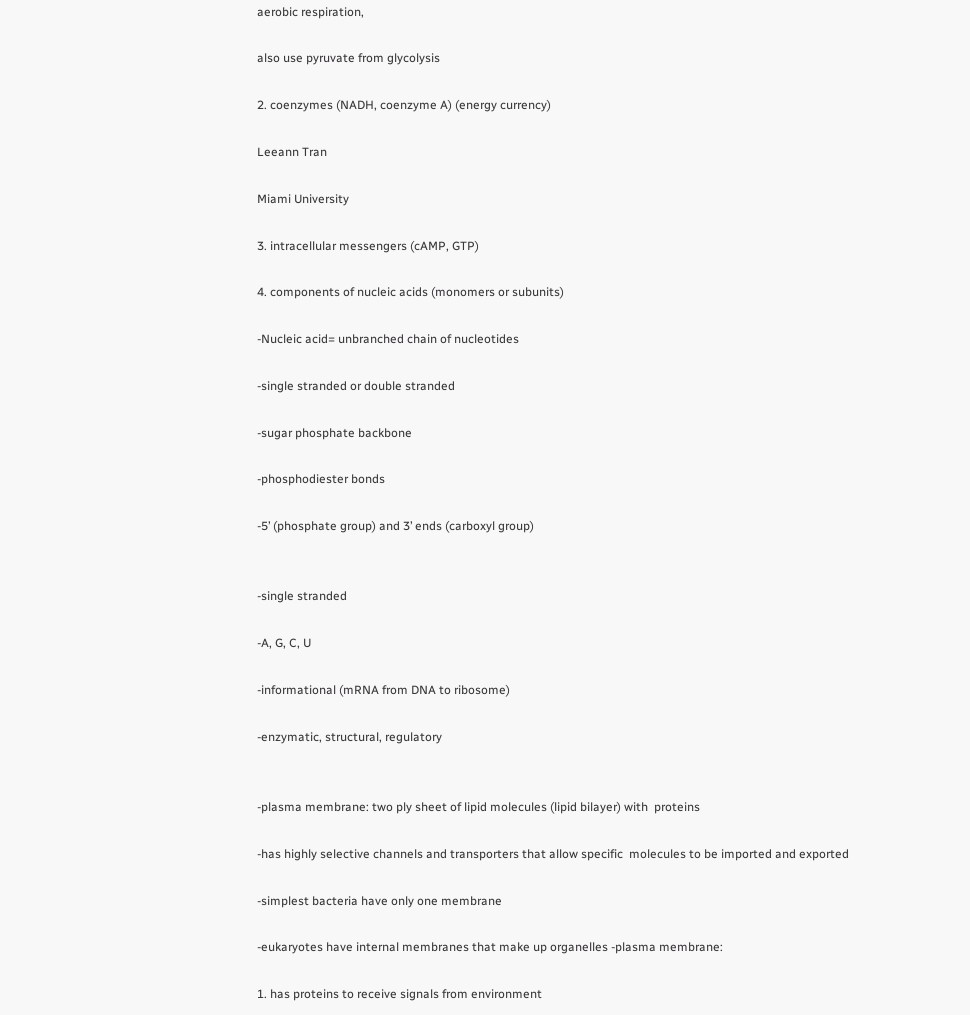aerobic respiration,

also use pyruvate from glycolysis

2. coenzymes (NADH, coenzyme A) (energy currency)

Leeann Tran

Miami University

3. intracellular messengers (cAMP, GTP)

4. components of nucleic acids (monomers or subunits)

-Nucleic acid= unbranched chain of nucleotides

-single stranded or double stranded

-sugar phosphate backbone

-phosphodiester bonds

-5’ (phosphate group) and 3’ ends (carboxyl group)


-single stranded

-A, G, C, U

-informational (mRNA from DNA to ribosome)

-enzymatic, structural, regulatory


-plasma membrane: two ply sheet of lipid molecules (lipid bilayer) with  proteins

-has highly selective channels and transporters that allow specific  molecules to be imported and exported

-simplest bacteria have only one membrane

-eukaryotes have internal membranes that make up organelles -plasma membrane:

1. has proteins to receive signals from environment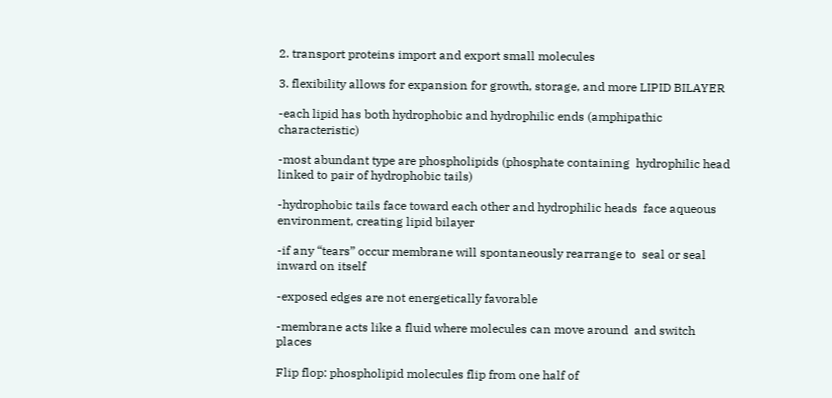2. transport proteins import and export small molecules

3. flexibility allows for expansion for growth, storage, and more LIPID BILAYER

-each lipid has both hydrophobic and hydrophilic ends (amphipathic  characteristic)

-most abundant type are phospholipids (phosphate containing  hydrophilic head linked to pair of hydrophobic tails)

-hydrophobic tails face toward each other and hydrophilic heads  face aqueous environment, creating lipid bilayer

-if any “tears” occur membrane will spontaneously rearrange to  seal or seal inward on itself

-exposed edges are not energetically favorable

-membrane acts like a fluid where molecules can move around  and switch places

Flip flop: phospholipid molecules flip from one half of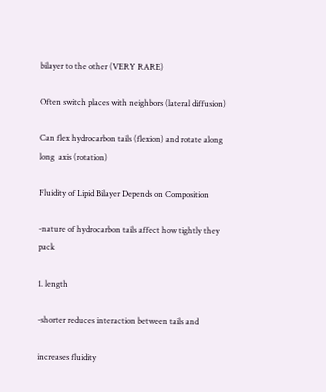bilayer to the other (VERY RARE)

Often switch places with neighbors (lateral diffusion)

Can flex hydrocarbon tails (flexion) and rotate along long  axis (rotation)

Fluidity of Lipid Bilayer Depends on Composition

-nature of hydrocarbon tails affect how tightly they pack

1. length

-shorter reduces interaction between tails and

increases fluidity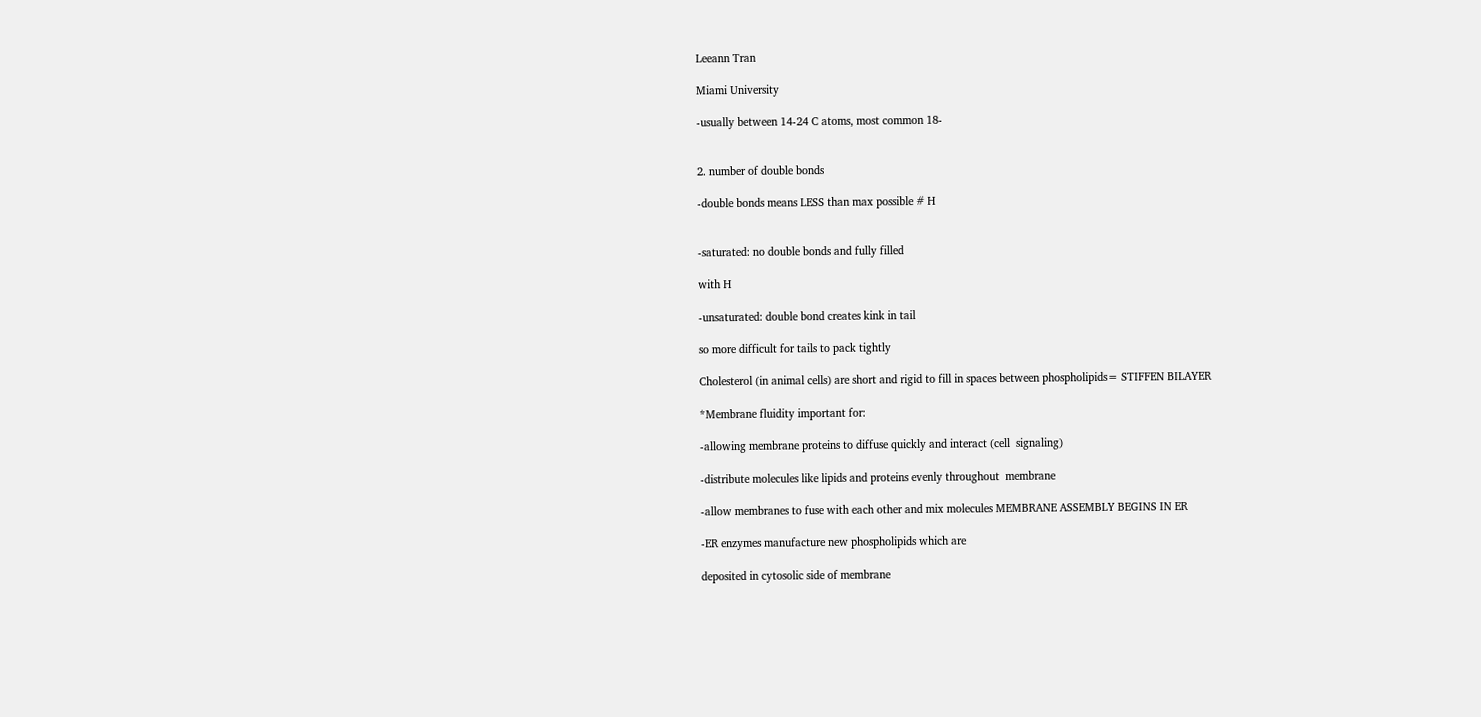Leeann Tran

Miami University

-usually between 14-24 C atoms, most common 18-


2. number of double bonds

-double bonds means LESS than max possible # H


-saturated: no double bonds and fully filled

with H

-unsaturated: double bond creates kink in tail

so more difficult for tails to pack tightly

Cholesterol (in animal cells) are short and rigid to fill in spaces between phospholipids= STIFFEN BILAYER

*Membrane fluidity important for:

-allowing membrane proteins to diffuse quickly and interact (cell  signaling)

-distribute molecules like lipids and proteins evenly throughout  membrane

-allow membranes to fuse with each other and mix molecules MEMBRANE ASSEMBLY BEGINS IN ER

-ER enzymes manufacture new phospholipids which are

deposited in cytosolic side of membrane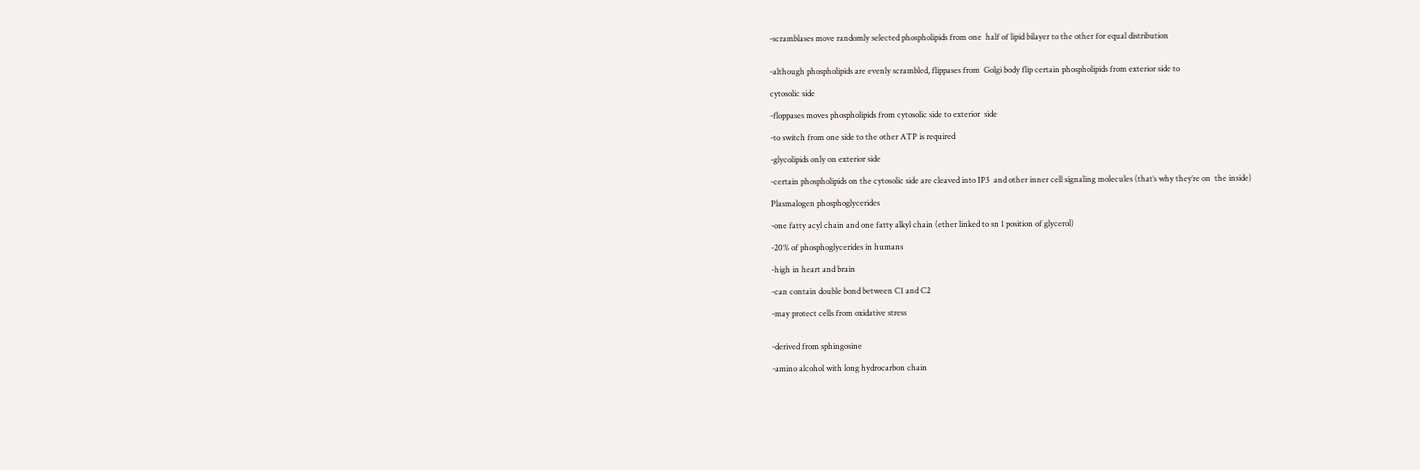-scramblases move randomly selected phospholipids from one  half of lipid bilayer to the other for equal distribution


-although phospholipids are evenly scrambled, flippases from  Golgi body flip certain phospholipids from exterior side to

cytosolic side

-floppases moves phospholipids from cytosolic side to exterior  side

-to switch from one side to the other ATP is required

-glycolipids only on exterior side

-certain phospholipids on the cytosolic side are cleaved into IP3  and other inner cell signaling molecules (that’s why they’re on  the inside)

Plasmalogen phosphoglycerides

-one fatty acyl chain and one fatty alkyl chain (ether linked to sn 1 position of glycerol)

-20% of phosphoglycerides in humans

-high in heart and brain

-can contain double bond between C1 and C2

-may protect cells from oxidative stress


-derived from sphingosine

-amino alcohol with long hydrocarbon chain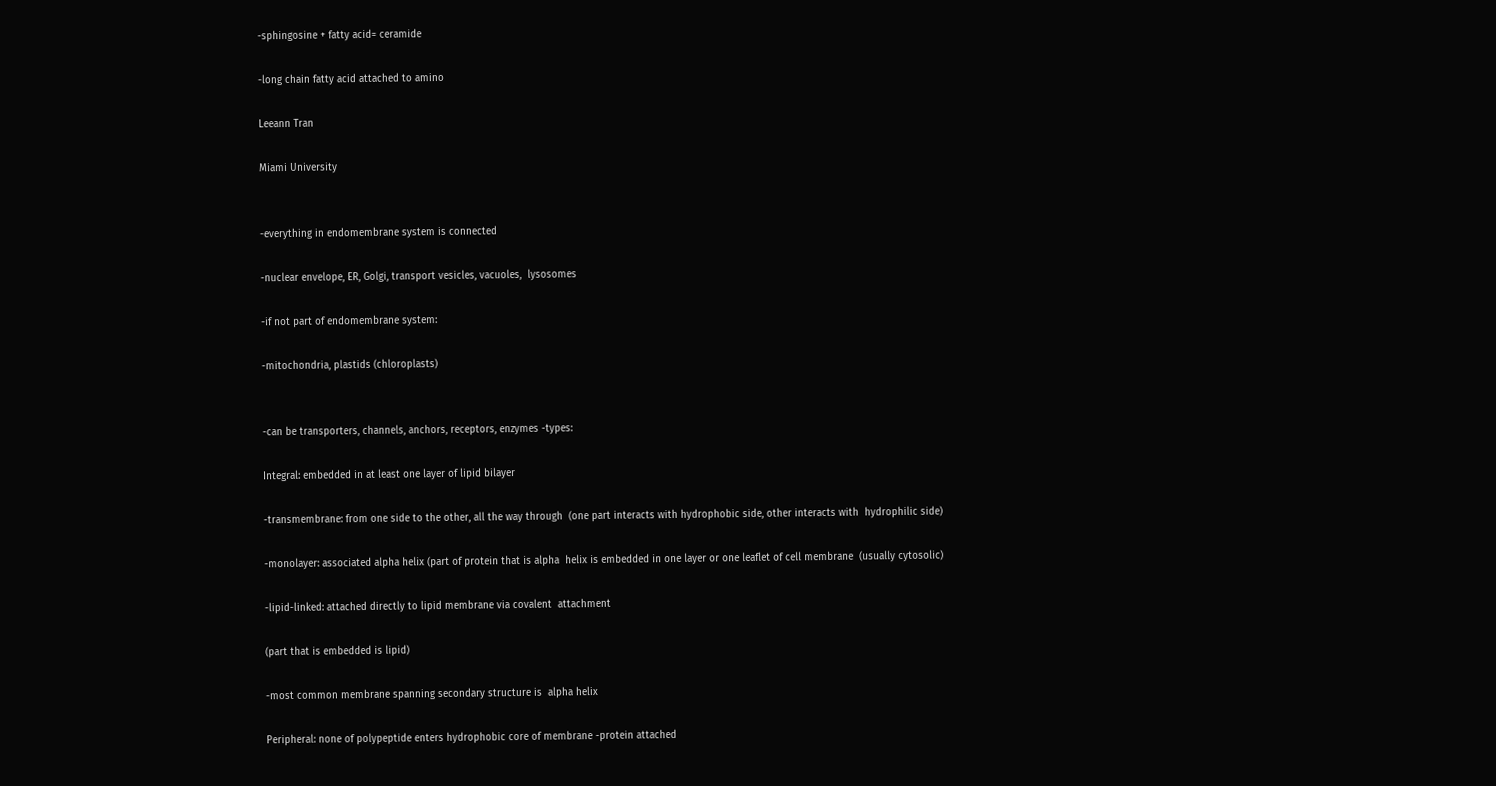-sphingosine + fatty acid= ceramide

-long chain fatty acid attached to amino

Leeann Tran

Miami University


-everything in endomembrane system is connected

-nuclear envelope, ER, Golgi, transport vesicles, vacuoles,  lysosomes

-if not part of endomembrane system:

-mitochondria, plastids (chloroplasts)


-can be transporters, channels, anchors, receptors, enzymes -types:

Integral: embedded in at least one layer of lipid bilayer

-transmembrane: from one side to the other, all the way through  (one part interacts with hydrophobic side, other interacts with  hydrophilic side)

-monolayer: associated alpha helix (part of protein that is alpha  helix is embedded in one layer or one leaflet of cell membrane  (usually cytosolic)

-lipid-linked: attached directly to lipid membrane via covalent  attachment

(part that is embedded is lipid)

-most common membrane spanning secondary structure is  alpha helix

Peripheral: none of polypeptide enters hydrophobic core of membrane -protein attached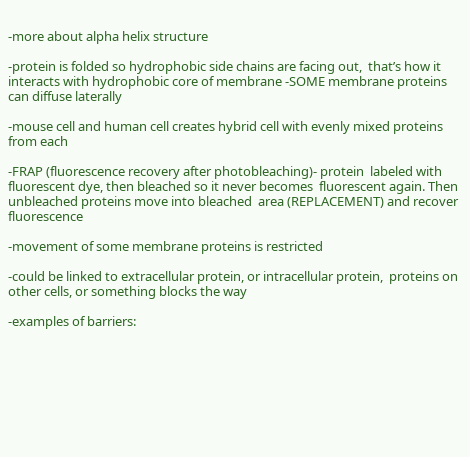-more about alpha helix structure

-protein is folded so hydrophobic side chains are facing out,  that’s how it interacts with hydrophobic core of membrane -SOME membrane proteins can diffuse laterally

-mouse cell and human cell creates hybrid cell with evenly mixed proteins from each

-FRAP (fluorescence recovery after photobleaching)- protein  labeled with fluorescent dye, then bleached so it never becomes  fluorescent again. Then unbleached proteins move into bleached  area (REPLACEMENT) and recover fluorescence

-movement of some membrane proteins is restricted

-could be linked to extracellular protein, or intracellular protein,  proteins on other cells, or something blocks the way

-examples of barriers: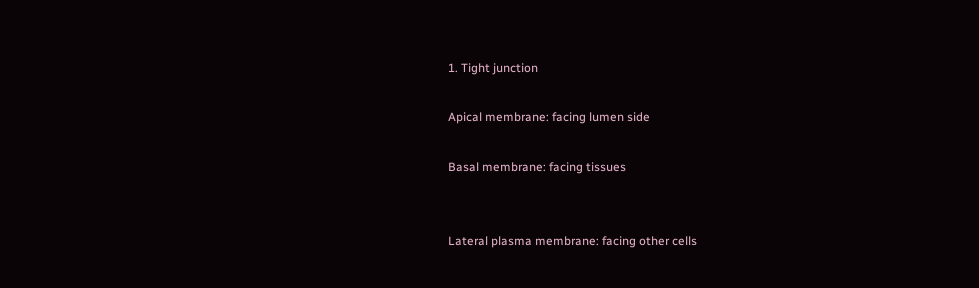1. Tight junction

Apical membrane: facing lumen side

Basal membrane: facing tissues


Lateral plasma membrane: facing other cells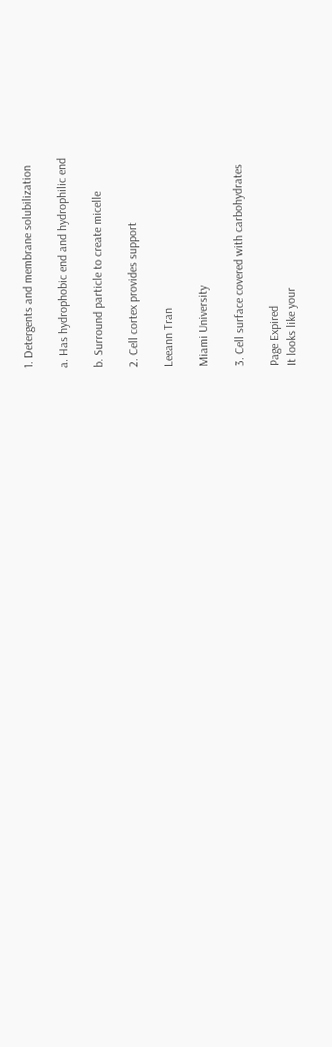1. Detergents and membrane solubilization

a. Has hydrophobic end and hydrophilic end

b. Surround particle to create micelle

2. Cell cortex provides support

Leeann Tran

Miami University

3. Cell surface covered with carbohydrates

Page Expired
It looks like your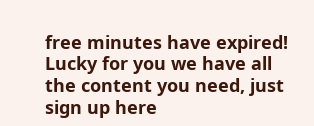free minutes have expired! Lucky for you we have all the content you need, just sign up here